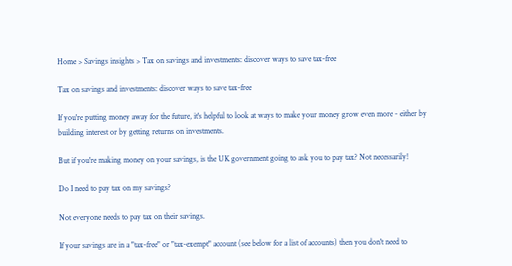Home > Savings insights > Tax on savings and investments: discover ways to save tax-free

Tax on savings and investments: discover ways to save tax-free

If you're putting money away for the future, it's helpful to look at ways to make your money grow even more - either by building interest or by getting returns on investments.

But if you're making money on your savings, is the UK government going to ask you to pay tax? Not necessarily!

Do I need to pay tax on my savings?

Not everyone needs to pay tax on their savings.

If your savings are in a "tax-free" or "tax-exempt" account (see below for a list of accounts) then you don't need to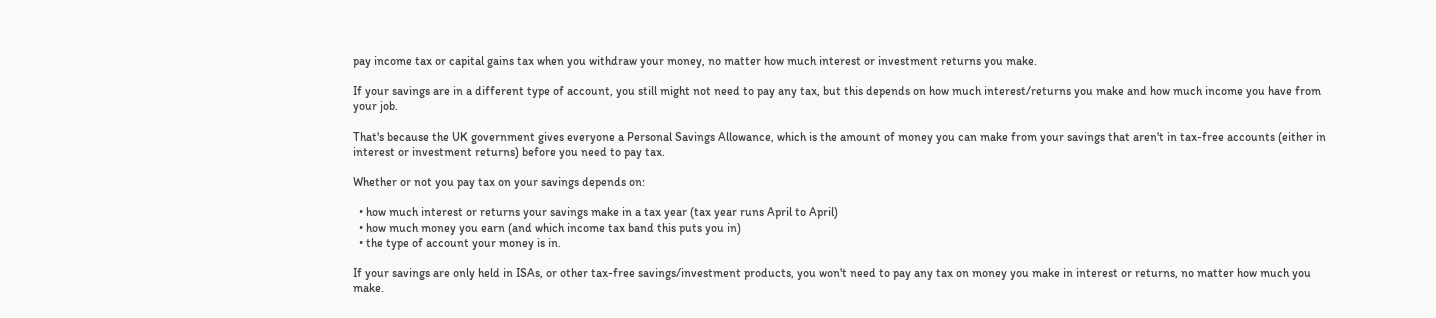pay income tax or capital gains tax when you withdraw your money, no matter how much interest or investment returns you make.

If your savings are in a different type of account, you still might not need to pay any tax, but this depends on how much interest/returns you make and how much income you have from your job.

That's because the UK government gives everyone a Personal Savings Allowance, which is the amount of money you can make from your savings that aren't in tax-free accounts (either in interest or investment returns) before you need to pay tax.

Whether or not you pay tax on your savings depends on:

  • how much interest or returns your savings make in a tax year (tax year runs April to April)
  • how much money you earn (and which income tax band this puts you in)
  • the type of account your money is in.

If your savings are only held in ISAs, or other tax-free savings/investment products, you won't need to pay any tax on money you make in interest or returns, no matter how much you make.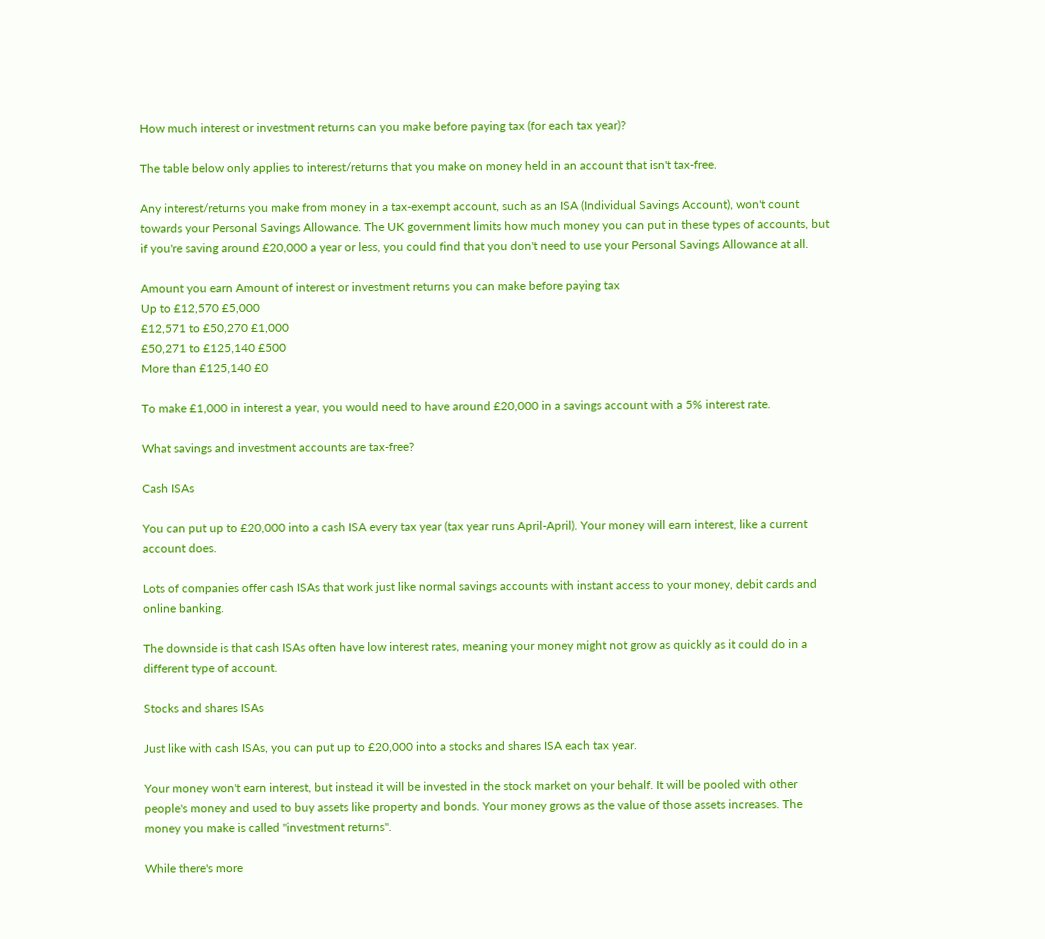How much interest or investment returns can you make before paying tax (for each tax year)?

The table below only applies to interest/returns that you make on money held in an account that isn't tax-free.

Any interest/returns you make from money in a tax-exempt account, such as an ISA (Individual Savings Account), won't count towards your Personal Savings Allowance. The UK government limits how much money you can put in these types of accounts, but if you're saving around £20,000 a year or less, you could find that you don't need to use your Personal Savings Allowance at all.

Amount you earn Amount of interest or investment returns you can make before paying tax
Up to £12,570 £5,000
£12,571 to £50,270 £1,000
£50,271 to £125,140 £500
More than £125,140 £0

To make £1,000 in interest a year, you would need to have around £20,000 in a savings account with a 5% interest rate.

What savings and investment accounts are tax-free?

Cash ISAs

You can put up to £20,000 into a cash ISA every tax year (tax year runs April-April). Your money will earn interest, like a current account does.

Lots of companies offer cash ISAs that work just like normal savings accounts with instant access to your money, debit cards and online banking.

The downside is that cash ISAs often have low interest rates, meaning your money might not grow as quickly as it could do in a different type of account.

Stocks and shares ISAs

Just like with cash ISAs, you can put up to £20,000 into a stocks and shares ISA each tax year.

Your money won't earn interest, but instead it will be invested in the stock market on your behalf. It will be pooled with other people's money and used to buy assets like property and bonds. Your money grows as the value of those assets increases. The money you make is called "investment returns".

While there's more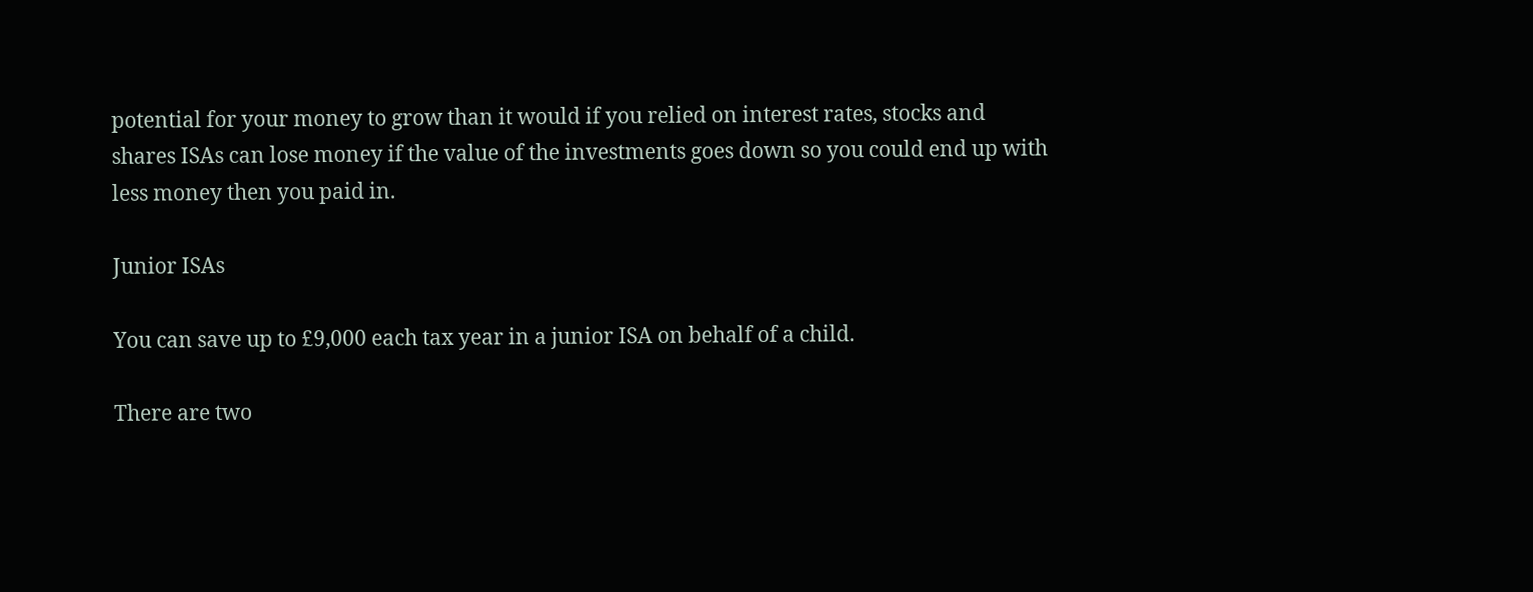potential for your money to grow than it would if you relied on interest rates, stocks and shares ISAs can lose money if the value of the investments goes down so you could end up with less money then you paid in.

Junior ISAs

You can save up to £9,000 each tax year in a junior ISA on behalf of a child.

There are two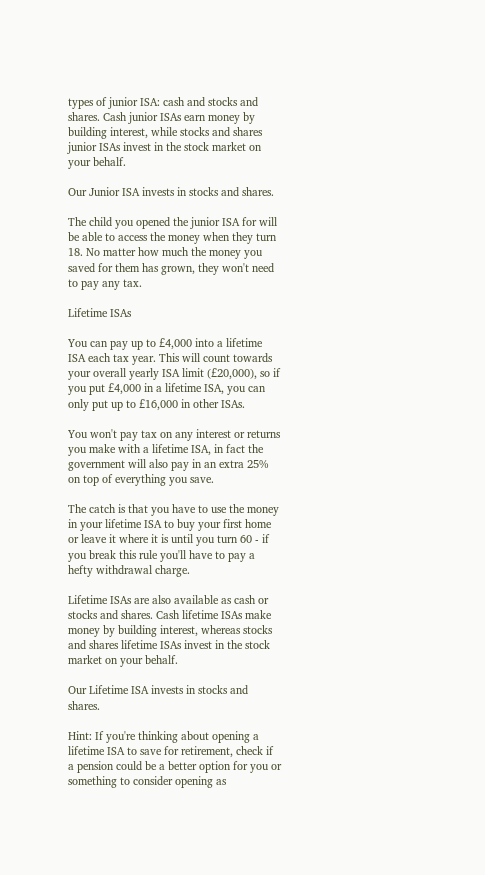types of junior ISA: cash and stocks and shares. Cash junior ISAs earn money by building interest, while stocks and shares junior ISAs invest in the stock market on your behalf.

Our Junior ISA invests in stocks and shares.

The child you opened the junior ISA for will be able to access the money when they turn 18. No matter how much the money you saved for them has grown, they won't need to pay any tax.

Lifetime ISAs

You can pay up to £4,000 into a lifetime ISA each tax year. This will count towards your overall yearly ISA limit (£20,000), so if you put £4,000 in a lifetime ISA, you can only put up to £16,000 in other ISAs.

You won't pay tax on any interest or returns you make with a lifetime ISA, in fact the government will also pay in an extra 25% on top of everything you save.

The catch is that you have to use the money in your lifetime ISA to buy your first home or leave it where it is until you turn 60 - if you break this rule you'll have to pay a hefty withdrawal charge.

Lifetime ISAs are also available as cash or stocks and shares. Cash lifetime ISAs make money by building interest, whereas stocks and shares lifetime ISAs invest in the stock market on your behalf.

Our Lifetime ISA invests in stocks and shares.

Hint: If you're thinking about opening a lifetime ISA to save for retirement, check if a pension could be a better option for you or something to consider opening as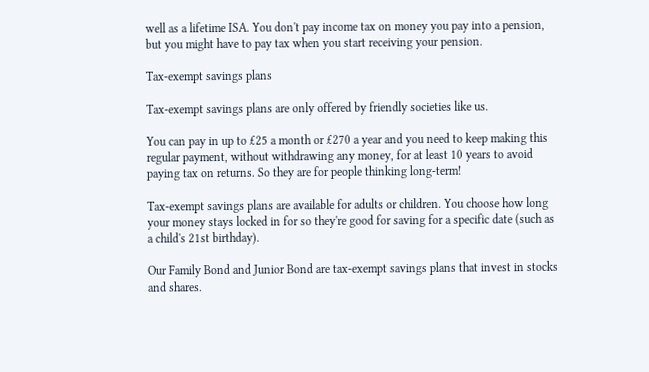well as a lifetime ISA. You don't pay income tax on money you pay into a pension, but you might have to pay tax when you start receiving your pension.

Tax-exempt savings plans

Tax-exempt savings plans are only offered by friendly societies like us.

You can pay in up to £25 a month or £270 a year and you need to keep making this regular payment, without withdrawing any money, for at least 10 years to avoid paying tax on returns. So they are for people thinking long-term!

Tax-exempt savings plans are available for adults or children. You choose how long your money stays locked in for so they're good for saving for a specific date (such as a child's 21st birthday).

Our Family Bond and Junior Bond are tax-exempt savings plans that invest in stocks and shares.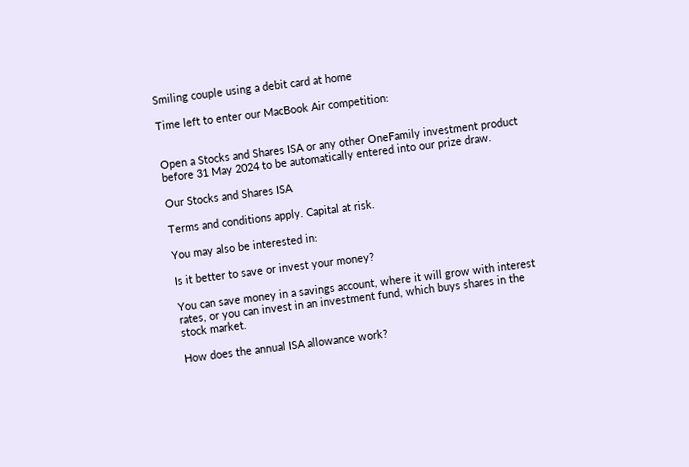Smiling couple using a debit card at home

Time left to enter our MacBook Air competition:


Open a Stocks and Shares ISA or any other OneFamily investment product before 31 May 2024 to be automatically entered into our prize draw.

Our Stocks and Shares ISA

Terms and conditions apply. Capital at risk.

You may also be interested in:

Is it better to save or invest your money?

You can save money in a savings account, where it will grow with interest rates, or you can invest in an investment fund, which buys shares in the stock market.

How does the annual ISA allowance work?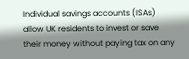Individual savings accounts (ISAs) allow UK residents to invest or save their money without paying tax on any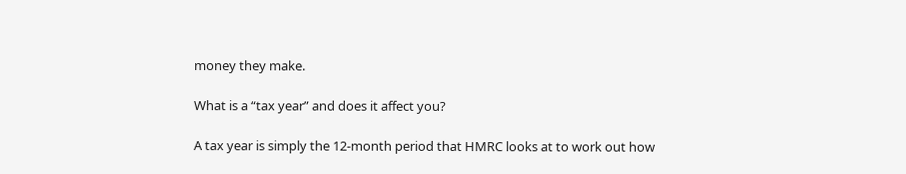money they make.

What is a “tax year” and does it affect you?

A tax year is simply the 12-month period that HMRC looks at to work out how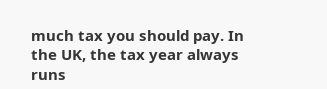much tax you should pay. In the UK, the tax year always runs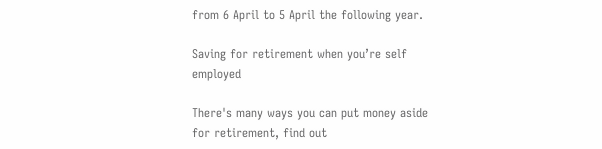from 6 April to 5 April the following year.

Saving for retirement when you’re self employed

There's many ways you can put money aside for retirement, find out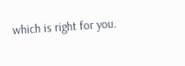which is right for you.